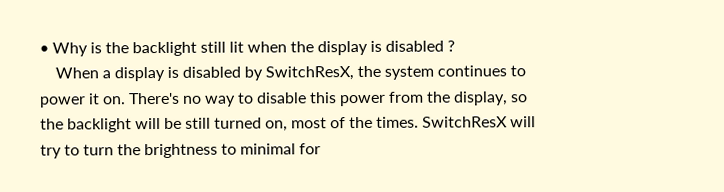• Why is the backlight still lit when the display is disabled ?
    When a display is disabled by SwitchResX, the system continues to power it on. There's no way to disable this power from the display, so the backlight will be still turned on, most of the times. SwitchResX will try to turn the brightness to minimal for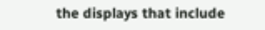the displays that include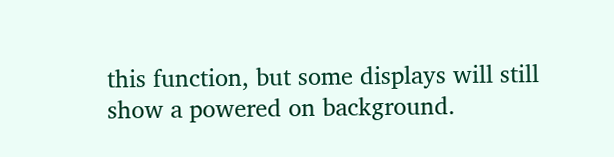this function, but some displays will still show a powered on background.